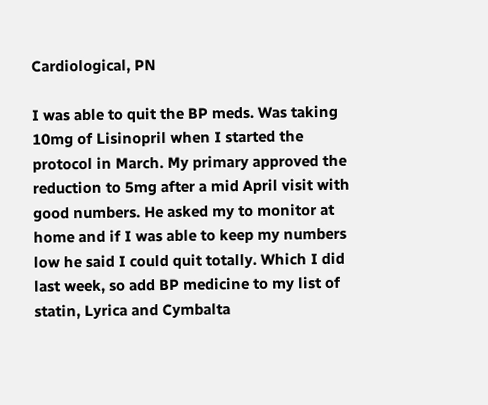Cardiological, PN

I was able to quit the BP meds. Was taking 10mg of Lisinopril when I started the protocol in March. My primary approved the reduction to 5mg after a mid April visit with good numbers. He asked my to monitor at home and if I was able to keep my numbers low he said I could quit totally. Which I did last week, so add BP medicine to my list of statin, Lyrica and Cymbalta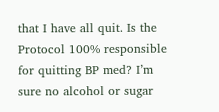that I have all quit. Is the Protocol 100% responsible for quitting BP med? I’m sure no alcohol or sugar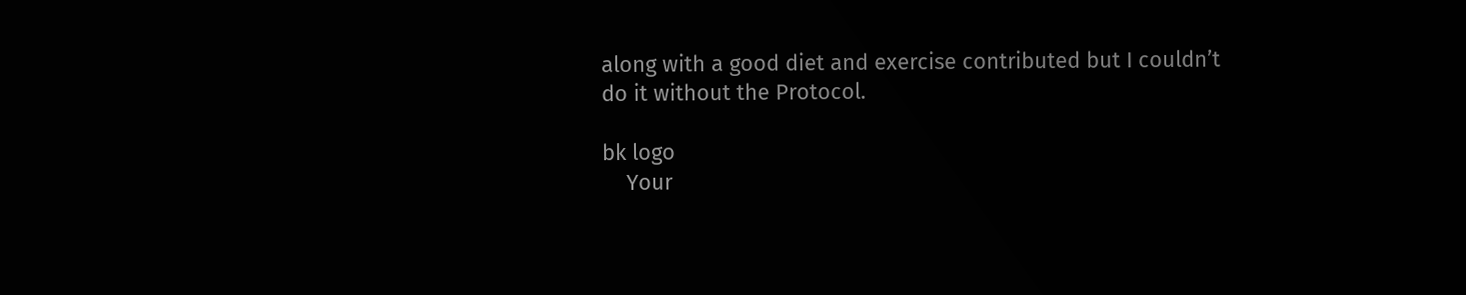along with a good diet and exercise contributed but I couldn’t do it without the Protocol.

bk logo
    Your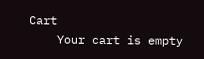Cart
    Your cart is empty